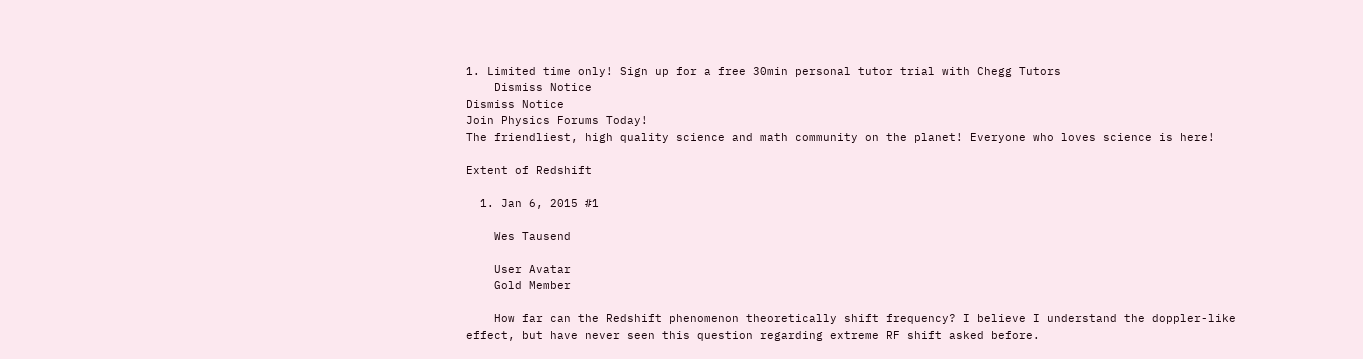1. Limited time only! Sign up for a free 30min personal tutor trial with Chegg Tutors
    Dismiss Notice
Dismiss Notice
Join Physics Forums Today!
The friendliest, high quality science and math community on the planet! Everyone who loves science is here!

Extent of Redshift

  1. Jan 6, 2015 #1

    Wes Tausend

    User Avatar
    Gold Member

    How far can the Redshift phenomenon theoretically shift frequency? I believe I understand the doppler-like effect, but have never seen this question regarding extreme RF shift asked before.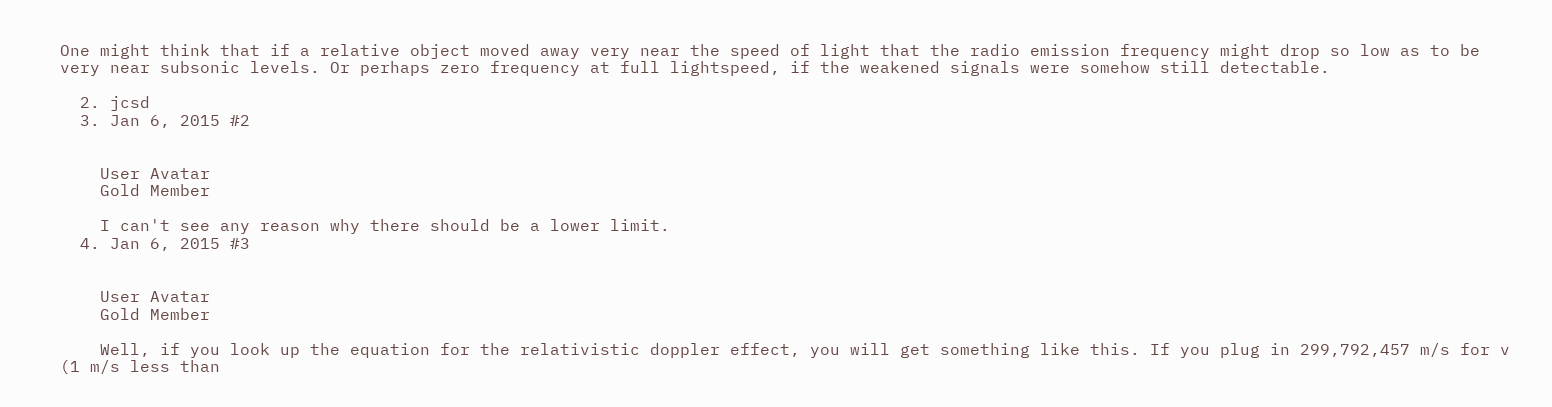One might think that if a relative object moved away very near the speed of light that the radio emission frequency might drop so low as to be very near subsonic levels. Or perhaps zero frequency at full lightspeed, if the weakened signals were somehow still detectable.

  2. jcsd
  3. Jan 6, 2015 #2


    User Avatar
    Gold Member

    I can't see any reason why there should be a lower limit.
  4. Jan 6, 2015 #3


    User Avatar
    Gold Member

    Well, if you look up the equation for the relativistic doppler effect, you will get something like this. If you plug in 299,792,457 m/s for v (1 m/s less than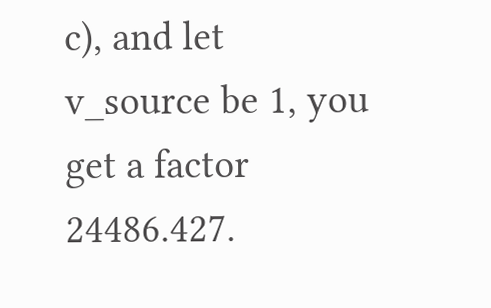c), and let v_source be 1, you get a factor 24486.427.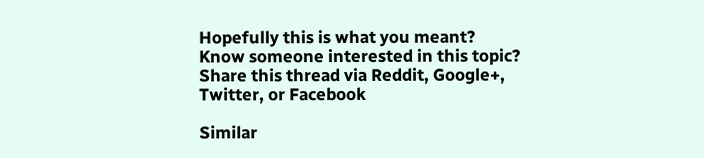Hopefully this is what you meant?
Know someone interested in this topic? Share this thread via Reddit, Google+, Twitter, or Facebook

Similar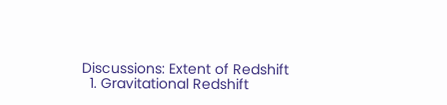Discussions: Extent of Redshift
  1. Gravitational Redshift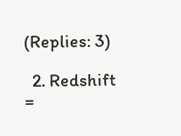(Replies: 3)

  2. Redshift =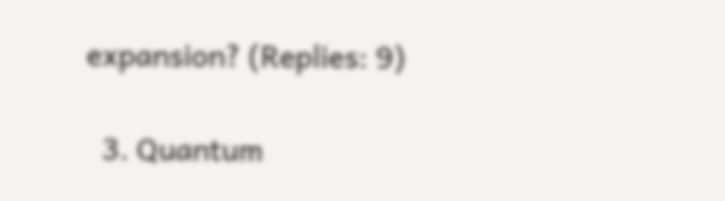expansion? (Replies: 9)

  3. Quantum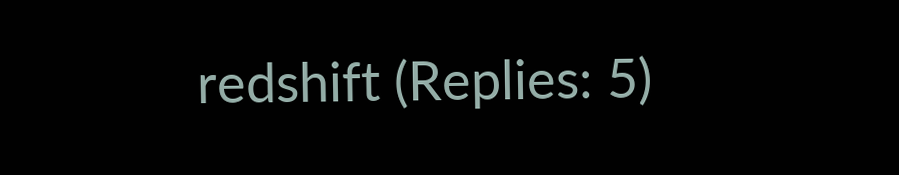redshift (Replies: 5)